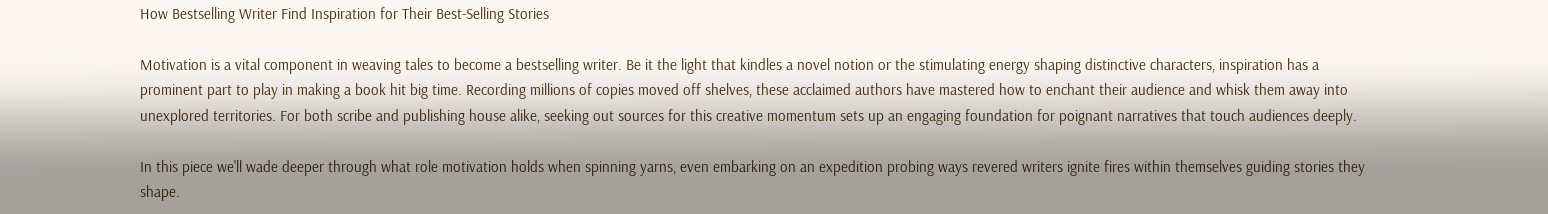How Bestselling Writer Find Inspiration for Their Best-Selling Stories

Motivation is a vital component in weaving tales to become a bestselling writer. Be it the light that kindles a novel notion or the stimulating energy shaping distinctive characters, inspiration has a prominent part to play in making a book hit big time. Recording millions of copies moved off shelves, these acclaimed authors have mastered how to enchant their audience and whisk them away into unexplored territories. For both scribe and publishing house alike, seeking out sources for this creative momentum sets up an engaging foundation for poignant narratives that touch audiences deeply.

In this piece we'll wade deeper through what role motivation holds when spinning yarns, even embarking on an expedition probing ways revered writers ignite fires within themselves guiding stories they shape.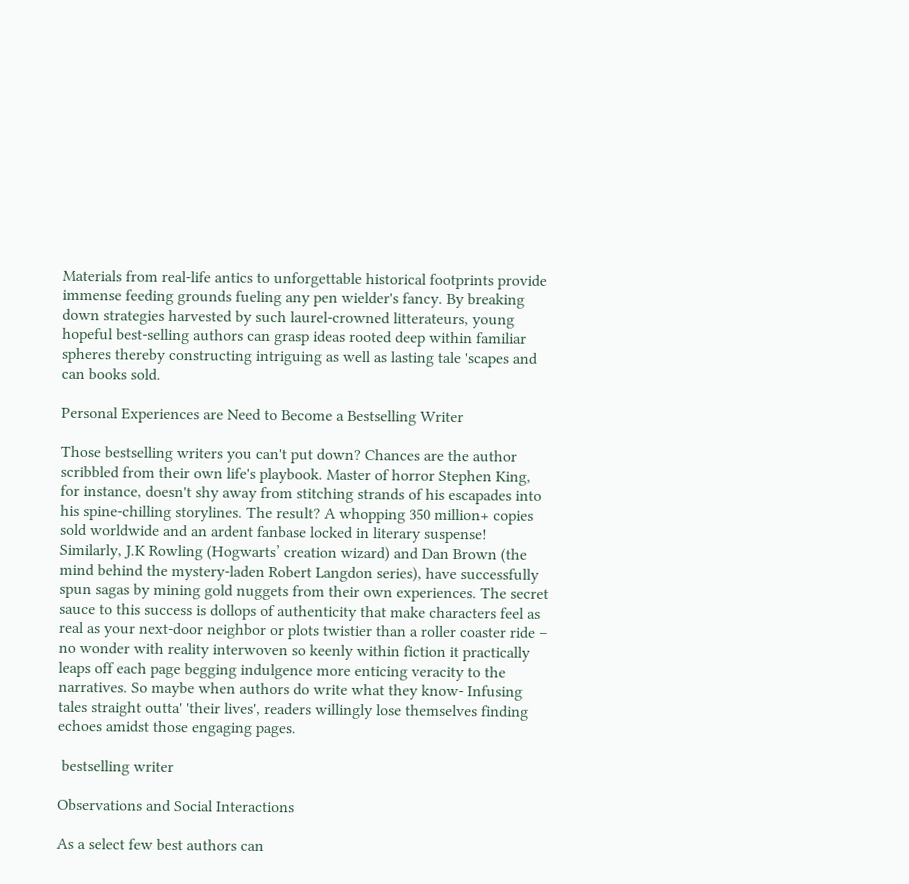Materials from real-life antics to unforgettable historical footprints provide immense feeding grounds fueling any pen wielder's fancy. By breaking down strategies harvested by such laurel-crowned litterateurs, young hopeful best-selling authors can grasp ideas rooted deep within familiar spheres thereby constructing intriguing as well as lasting tale 'scapes and can books sold.

Personal Experiences are Need to Become a Bestselling Writer

Those bestselling writers you can't put down? Chances are the author scribbled from their own life's playbook. Master of horror Stephen King, for instance, doesn't shy away from stitching strands of his escapades into his spine-chilling storylines. The result? A whopping 350 million+ copies sold worldwide and an ardent fanbase locked in literary suspense! Similarly, J.K Rowling (Hogwarts’ creation wizard) and Dan Brown (the mind behind the mystery-laden Robert Langdon series), have successfully spun sagas by mining gold nuggets from their own experiences. The secret sauce to this success is dollops of authenticity that make characters feel as real as your next-door neighbor or plots twistier than a roller coaster ride – no wonder with reality interwoven so keenly within fiction it practically leaps off each page begging indulgence more enticing veracity to the narratives. So maybe when authors do write what they know- Infusing tales straight outta' 'their lives', readers willingly lose themselves finding echoes amidst those engaging pages.

 bestselling writer

Observations and Social Interactions

As a select few best authors can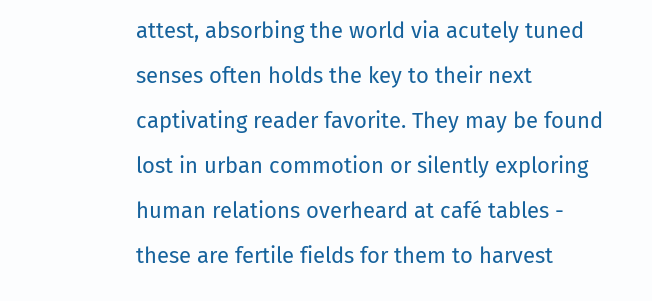attest, absorbing the world via acutely tuned senses often holds the key to their next captivating reader favorite. They may be found lost in urban commotion or silently exploring human relations overheard at café tables - these are fertile fields for them to harvest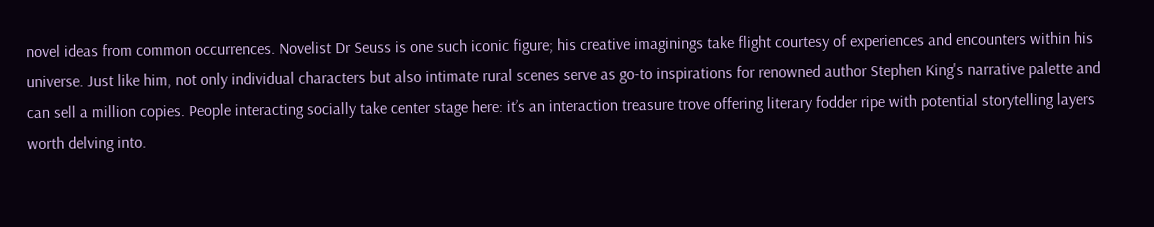novel ideas from common occurrences. Novelist Dr Seuss is one such iconic figure; his creative imaginings take flight courtesy of experiences and encounters within his universe. Just like him, not only individual characters but also intimate rural scenes serve as go-to inspirations for renowned author Stephen King's narrative palette and can sell a million copies. People interacting socially take center stage here: it’s an interaction treasure trove offering literary fodder ripe with potential storytelling layers worth delving into.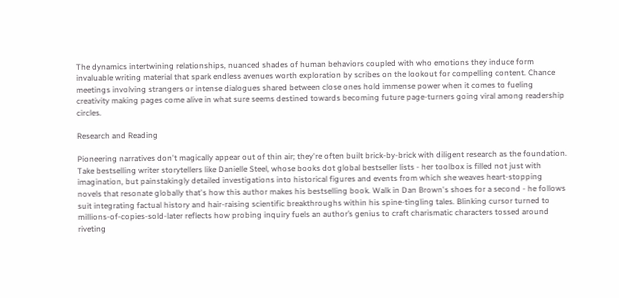The dynamics intertwining relationships, nuanced shades of human behaviors coupled with who emotions they induce form invaluable writing material that spark endless avenues worth exploration by scribes on the lookout for compelling content. Chance meetings involving strangers or intense dialogues shared between close ones hold immense power when it comes to fueling creativity making pages come alive in what sure seems destined towards becoming future page-turners going viral among readership circles.

Research and Reading

Pioneering narratives don't magically appear out of thin air; they're often built brick-by-brick with diligent research as the foundation. Take bestselling writer storytellers like Danielle Steel, whose books dot global bestseller lists - her toolbox is filled not just with imagination, but painstakingly detailed investigations into historical figures and events from which she weaves heart-stopping novels that resonate globally that's how this author makes his bestselling book. Walk in Dan Brown's shoes for a second - he follows suit integrating factual history and hair-raising scientific breakthroughs within his spine-tingling tales. Blinking cursor turned to millions-of-copies-sold-later reflects how probing inquiry fuels an author’s genius to craft charismatic characters tossed around riveting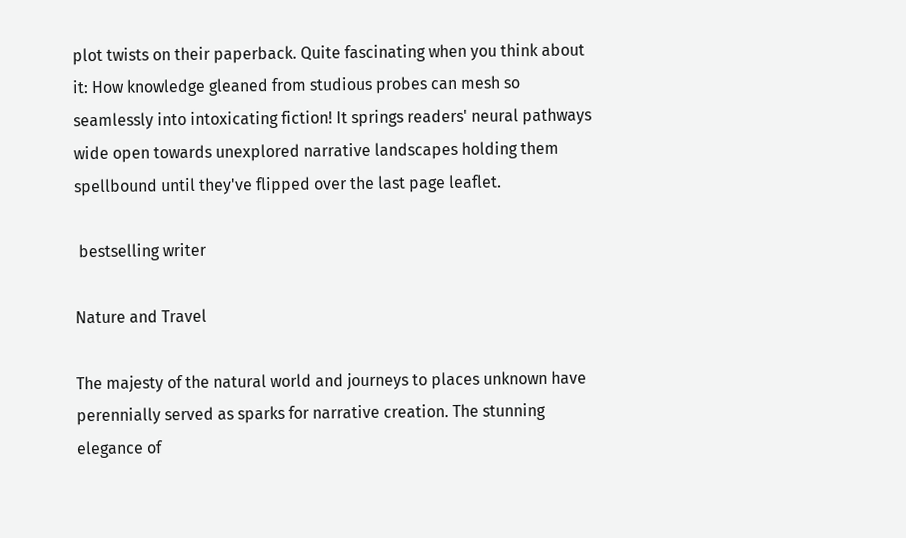plot twists on their paperback. Quite fascinating when you think about it: How knowledge gleaned from studious probes can mesh so seamlessly into intoxicating fiction! It springs readers' neural pathways wide open towards unexplored narrative landscapes holding them spellbound until they've flipped over the last page leaflet.

 bestselling writer

Nature and Travel

The majesty of the natural world and journeys to places unknown have perennially served as sparks for narrative creation. The stunning elegance of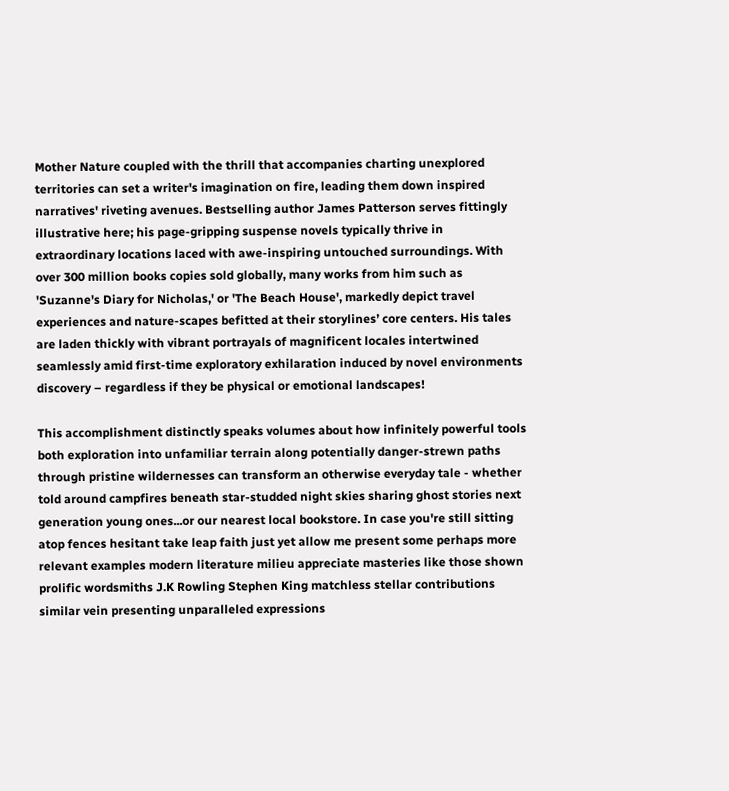Mother Nature coupled with the thrill that accompanies charting unexplored territories can set a writer's imagination on fire, leading them down inspired narratives' riveting avenues. Bestselling author James Patterson serves fittingly illustrative here; his page-gripping suspense novels typically thrive in extraordinary locations laced with awe-inspiring untouched surroundings. With over 300 million books copies sold globally, many works from him such as 'Suzanne's Diary for Nicholas,' or 'The Beach House', markedly depict travel experiences and nature-scapes befitted at their storylines’ core centers. His tales are laden thickly with vibrant portrayals of magnificent locales intertwined seamlessly amid first-time exploratory exhilaration induced by novel environments discovery – regardless if they be physical or emotional landscapes!

This accomplishment distinctly speaks volumes about how infinitely powerful tools both exploration into unfamiliar terrain along potentially danger-strewn paths through pristine wildernesses can transform an otherwise everyday tale - whether told around campfires beneath star-studded night skies sharing ghost stories next generation young ones...or our nearest local bookstore. In case you're still sitting atop fences hesitant take leap faith just yet allow me present some perhaps more relevant examples modern literature milieu appreciate masteries like those shown prolific wordsmiths J.K Rowling Stephen King matchless stellar contributions similar vein presenting unparalleled expressions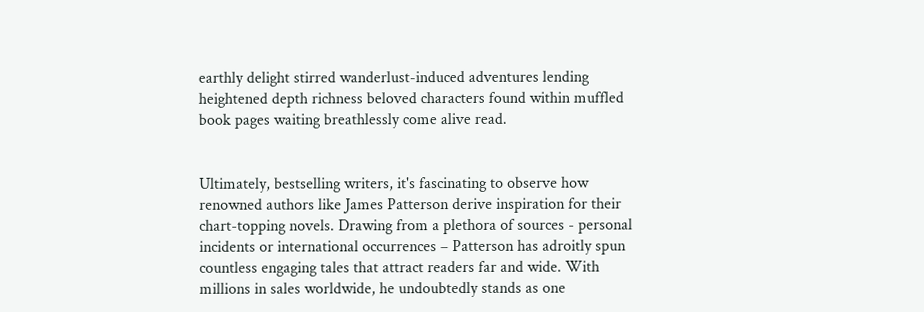earthly delight stirred wanderlust-induced adventures lending heightened depth richness beloved characters found within muffled book pages waiting breathlessly come alive read.


Ultimately, bestselling writers, it's fascinating to observe how renowned authors like James Patterson derive inspiration for their chart-topping novels. Drawing from a plethora of sources - personal incidents or international occurrences – Patterson has adroitly spun countless engaging tales that attract readers far and wide. With millions in sales worldwide, he undoubtedly stands as one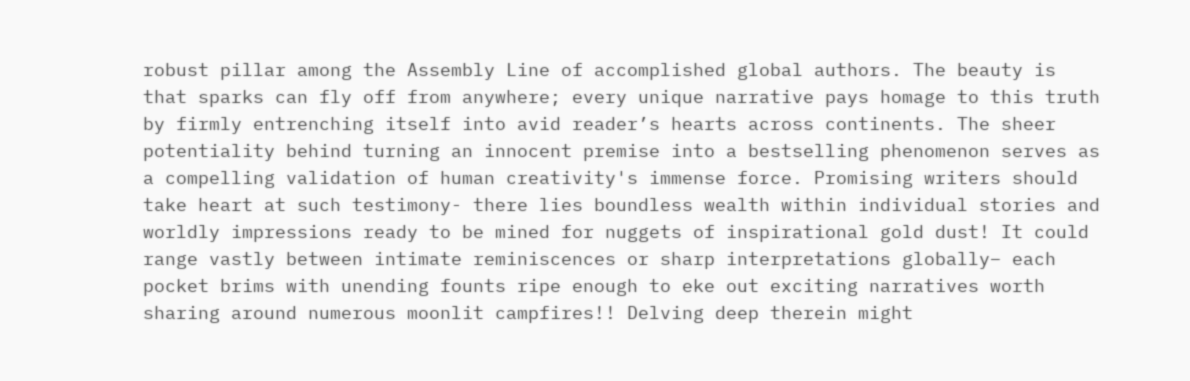robust pillar among the Assembly Line of accomplished global authors. The beauty is that sparks can fly off from anywhere; every unique narrative pays homage to this truth by firmly entrenching itself into avid reader’s hearts across continents. The sheer potentiality behind turning an innocent premise into a bestselling phenomenon serves as a compelling validation of human creativity's immense force. Promising writers should take heart at such testimony- there lies boundless wealth within individual stories and worldly impressions ready to be mined for nuggets of inspirational gold dust! It could range vastly between intimate reminiscences or sharp interpretations globally– each pocket brims with unending founts ripe enough to eke out exciting narratives worth sharing around numerous moonlit campfires!! Delving deep therein might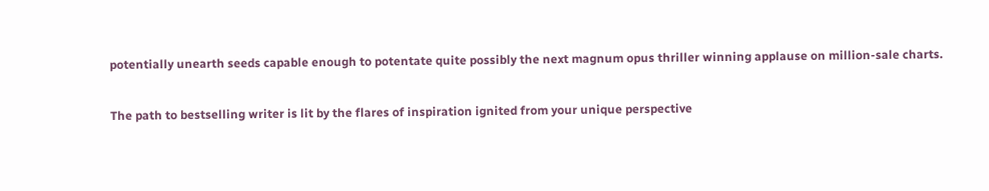potentially unearth seeds capable enough to potentate quite possibly the next magnum opus thriller winning applause on million-sale charts.

The path to bestselling writer is lit by the flares of inspiration ignited from your unique perspective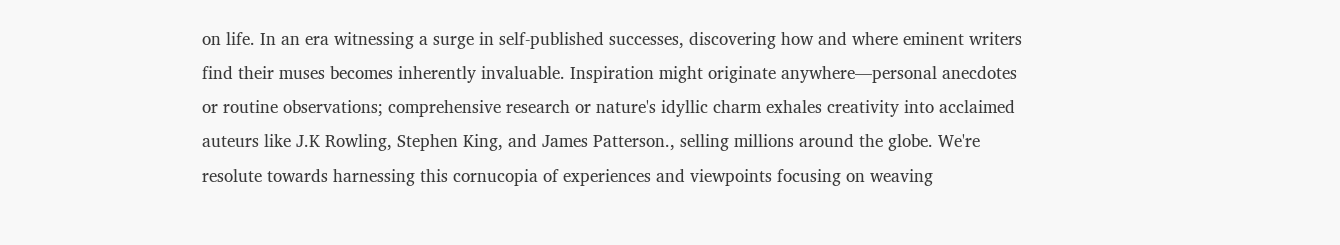on life. In an era witnessing a surge in self-published successes, discovering how and where eminent writers find their muses becomes inherently invaluable. Inspiration might originate anywhere—personal anecdotes or routine observations; comprehensive research or nature's idyllic charm exhales creativity into acclaimed auteurs like J.K Rowling, Stephen King, and James Patterson., selling millions around the globe. We're resolute towards harnessing this cornucopia of experiences and viewpoints focusing on weaving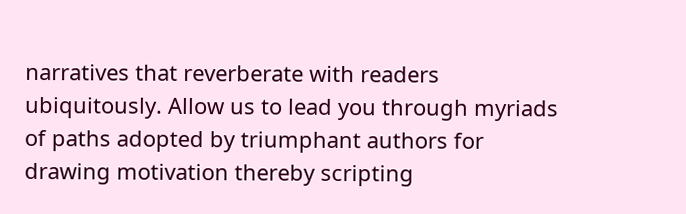narratives that reverberate with readers ubiquitously. Allow us to lead you through myriads of paths adopted by triumphant authors for drawing motivation thereby scripting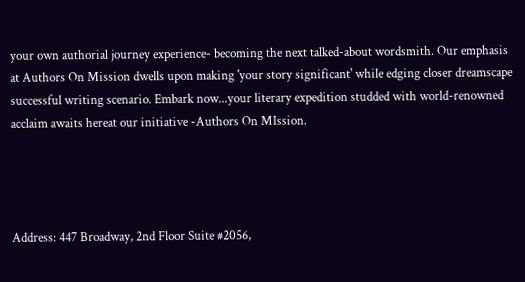your own authorial journey experience- becoming the next talked-about wordsmith. Our emphasis at Authors On Mission dwells upon making 'your story significant' while edging closer dreamscape successful writing scenario. Embark now...your literary expedition studded with world-renowned acclaim awaits hereat our initiative -Authors On MIssion.




Address: 447 Broadway, 2nd Floor Suite #2056,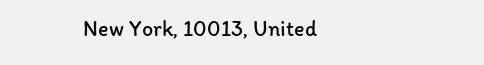New York, 10013, United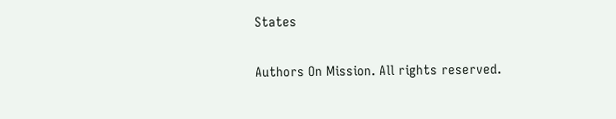States

Authors On Mission. All rights reserved.